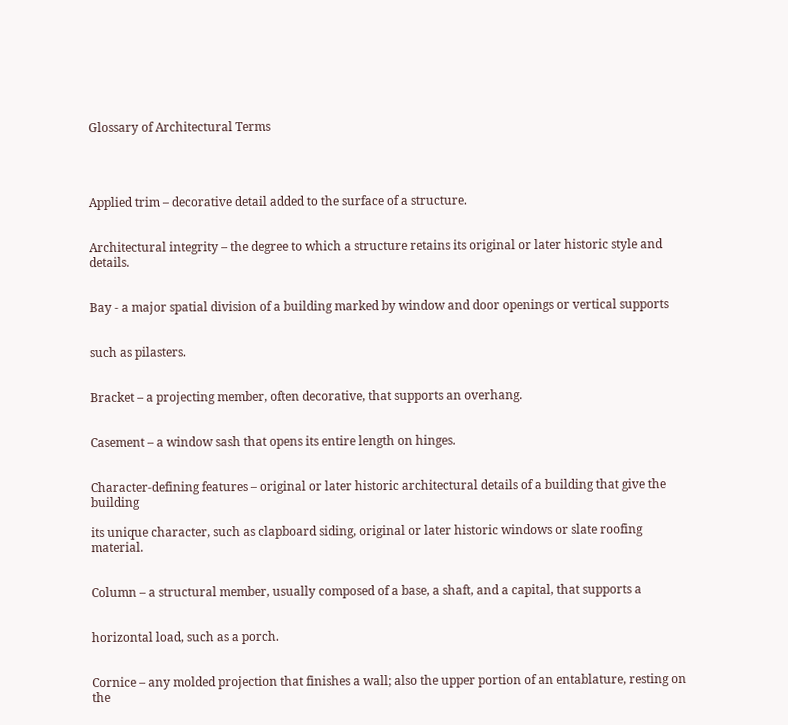Glossary of Architectural Terms




Applied trim – decorative detail added to the surface of a structure.


Architectural integrity – the degree to which a structure retains its original or later historic style and details.


Bay - a major spatial division of a building marked by window and door openings or vertical supports


such as pilasters.


Bracket – a projecting member, often decorative, that supports an overhang.


Casement – a window sash that opens its entire length on hinges.


Character-defining features – original or later historic architectural details of a building that give the building

its unique character, such as clapboard siding, original or later historic windows or slate roofing material.


Column – a structural member, usually composed of a base, a shaft, and a capital, that supports a


horizontal load, such as a porch.


Cornice – any molded projection that finishes a wall; also the upper portion of an entablature, resting on the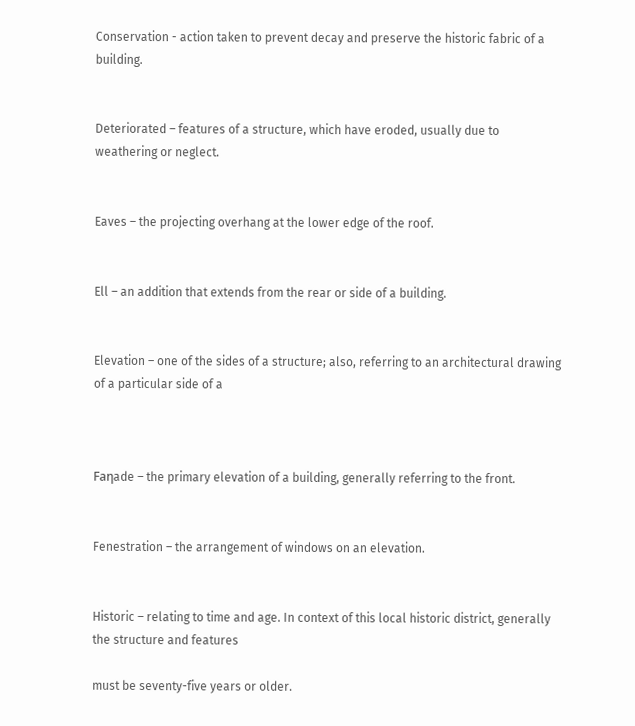Conservation - action taken to prevent decay and preserve the historic fabric of a building.


Deteriorated – features of a structure, which have eroded, usually due to weathering or neglect.


Eaves – the projecting overhang at the lower edge of the roof.


Ell – an addition that extends from the rear or side of a building.


Elevation – one of the sides of a structure; also, referring to an architectural drawing of a particular side of a



Faηade – the primary elevation of a building, generally referring to the front.


Fenestration – the arrangement of windows on an elevation.


Historic – relating to time and age. In context of this local historic district, generally the structure and features

must be seventy-five years or older.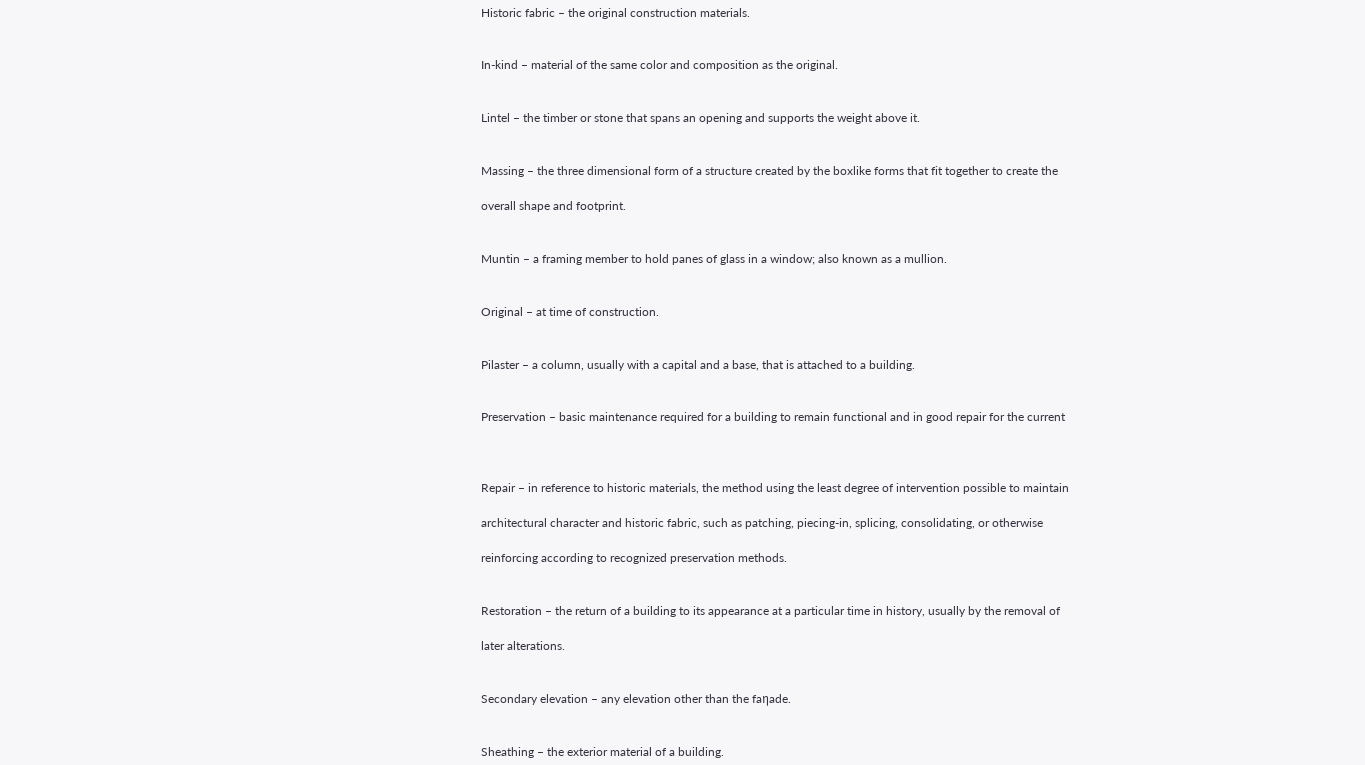Historic fabric – the original construction materials.


In-kind – material of the same color and composition as the original.


Lintel – the timber or stone that spans an opening and supports the weight above it.


Massing – the three dimensional form of a structure created by the boxlike forms that fit together to create the

overall shape and footprint.


Muntin – a framing member to hold panes of glass in a window; also known as a mullion.


Original – at time of construction.


Pilaster – a column, usually with a capital and a base, that is attached to a building.


Preservation – basic maintenance required for a building to remain functional and in good repair for the current



Repair – in reference to historic materials, the method using the least degree of intervention possible to maintain

architectural character and historic fabric, such as patching, piecing-in, splicing, consolidating, or otherwise

reinforcing according to recognized preservation methods.


Restoration – the return of a building to its appearance at a particular time in history, usually by the removal of

later alterations.


Secondary elevation – any elevation other than the faηade.


Sheathing – the exterior material of a building.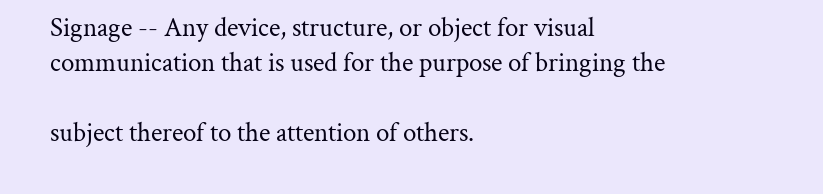Signage -- Any device, structure, or object for visual communication that is used for the purpose of bringing the

subject thereof to the attention of others.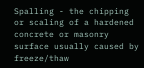Spalling - the chipping or scaling of a hardened concrete or masonry surface usually caused by freeze/thaw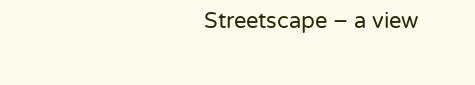Streetscape – a view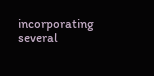incorporating several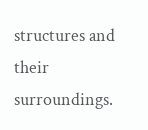structures and their surroundings.